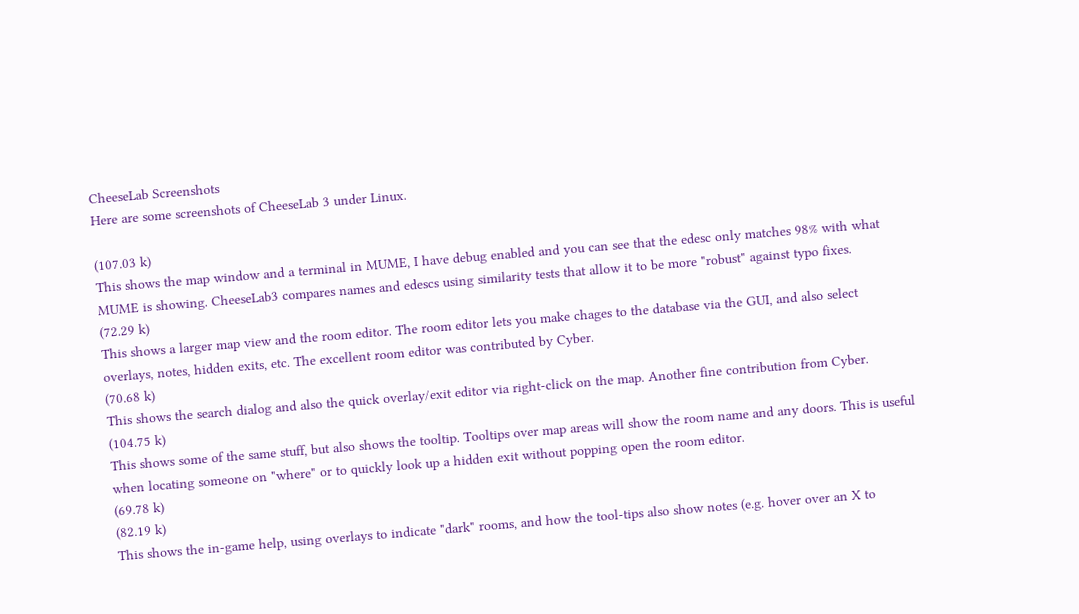CheeseLab Screenshots
Here are some screenshots of CheeseLab 3 under Linux.

(107.03 k)
This shows the map window and a terminal in MUME, I have debug enabled and you can see that the edesc only matches 98% with what MUME is showing. CheeseLab3 compares names and edescs using similarity tests that allow it to be more "robust" against typo fixes.
(72.29 k)
This shows a larger map view and the room editor. The room editor lets you make chages to the database via the GUI, and also select overlays, notes, hidden exits, etc. The excellent room editor was contributed by Cyber.
(70.68 k)
This shows the search dialog and also the quick overlay/exit editor via right-click on the map. Another fine contribution from Cyber.
(104.75 k)
This shows some of the same stuff, but also shows the tooltip. Tooltips over map areas will show the room name and any doors. This is useful when locating someone on "where" or to quickly look up a hidden exit without popping open the room editor.
(69.78 k)
(82.19 k)
This shows the in-game help, using overlays to indicate "dark" rooms, and how the tool-tips also show notes (e.g. hover over an X to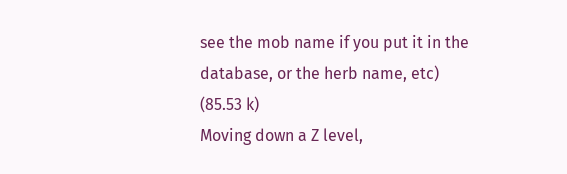see the mob name if you put it in the database, or the herb name, etc)
(85.53 k)
Moving down a Z level,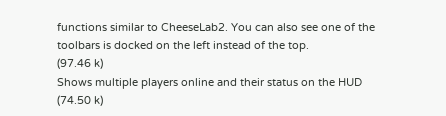functions similar to CheeseLab2. You can also see one of the toolbars is docked on the left instead of the top.
(97.46 k)
Shows multiple players online and their status on the HUD
(74.50 k)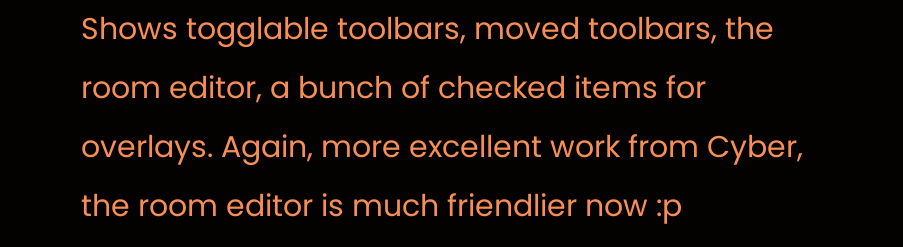Shows togglable toolbars, moved toolbars, the room editor, a bunch of checked items for overlays. Again, more excellent work from Cyber, the room editor is much friendlier now :p